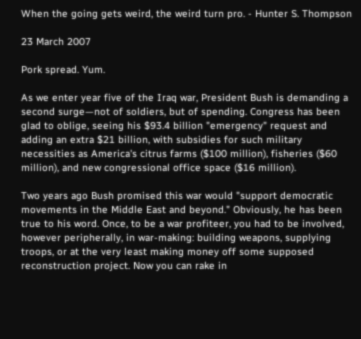When the going gets weird, the weird turn pro. - Hunter S. Thompson

23 March 2007

Pork spread. Yum.

As we enter year five of the Iraq war, President Bush is demanding a second surge—not of soldiers, but of spending. Congress has been glad to oblige, seeing his $93.4 billion "emergency" request and adding an extra $21 billion, with subsidies for such military necessities as America's citrus farms ($100 million), fisheries ($60 million), and new congressional office space ($16 million).

Two years ago Bush promised this war would "support democratic movements in the Middle East and beyond." Obviously, he has been true to his word. Once, to be a war profiteer, you had to be involved, however peripherally, in war-making: building weapons, supplying troops, or at the very least making money off some supposed reconstruction project. Now you can rake in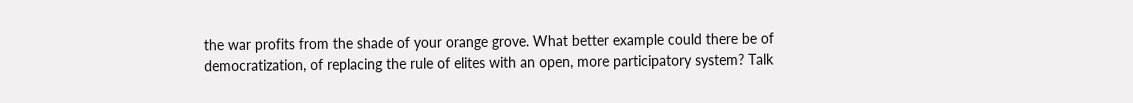the war profits from the shade of your orange grove. What better example could there be of democratization, of replacing the rule of elites with an open, more participatory system? Talk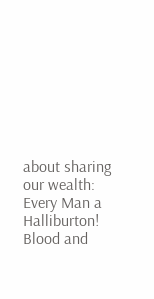about sharing our wealth: Every Man a Halliburton!
Blood and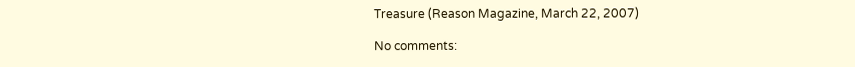Treasure (Reason Magazine, March 22, 2007)

No comments: